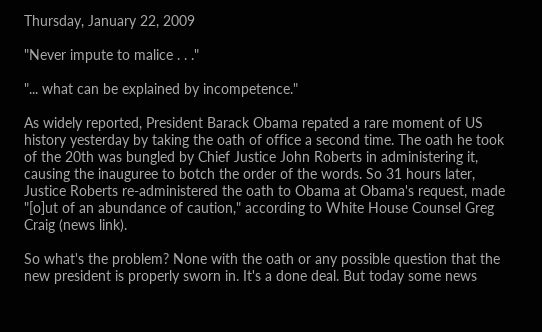Thursday, January 22, 2009

"Never impute to malice . . ."

"... what can be explained by incompetence."

As widely reported, President Barack Obama repated a rare moment of US history yesterday by taking the oath of office a second time. The oath he took of the 20th was bungled by Chief Justice John Roberts in administering it, causing the inauguree to botch the order of the words. So 31 hours later, Justice Roberts re-administered the oath to Obama at Obama's request, made "[o]ut of an abundance of caution," according to White House Counsel Greg Craig (news link).

So what's the problem? None with the oath or any possible question that the new president is properly sworn in. It's a done deal. But today some news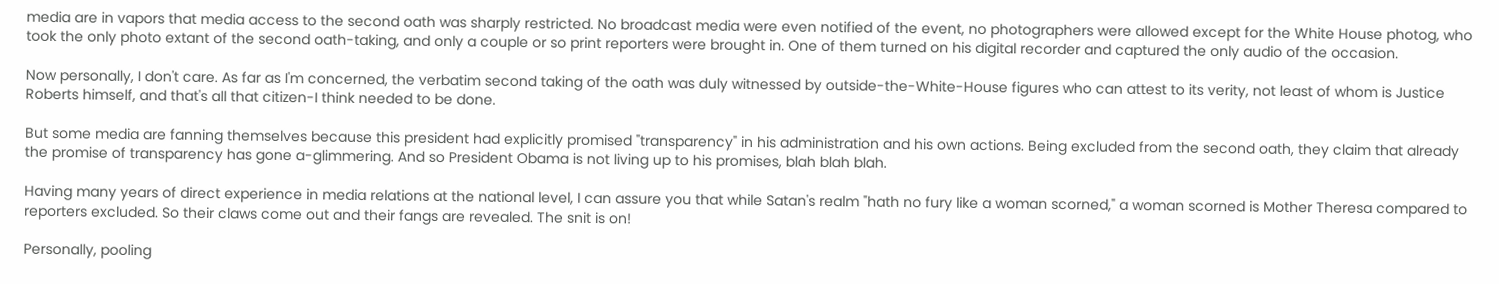media are in vapors that media access to the second oath was sharply restricted. No broadcast media were even notified of the event, no photographers were allowed except for the White House photog, who took the only photo extant of the second oath-taking, and only a couple or so print reporters were brought in. One of them turned on his digital recorder and captured the only audio of the occasion.

Now personally, I don't care. As far as I'm concerned, the verbatim second taking of the oath was duly witnessed by outside-the-White-House figures who can attest to its verity, not least of whom is Justice Roberts himself, and that's all that citizen-I think needed to be done.

But some media are fanning themselves because this president had explicitly promised "transparency" in his administration and his own actions. Being excluded from the second oath, they claim that already the promise of transparency has gone a-glimmering. And so President Obama is not living up to his promises, blah blah blah.

Having many years of direct experience in media relations at the national level, I can assure you that while Satan's realm "hath no fury like a woman scorned," a woman scorned is Mother Theresa compared to reporters excluded. So their claws come out and their fangs are revealed. The snit is on!

Personally, pooling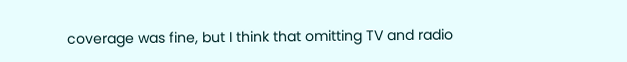coverage was fine, but I think that omitting TV and radio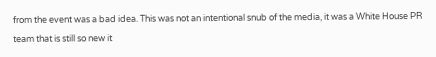from the event was a bad idea. This was not an intentional snub of the media, it was a White House PR team that is still so new it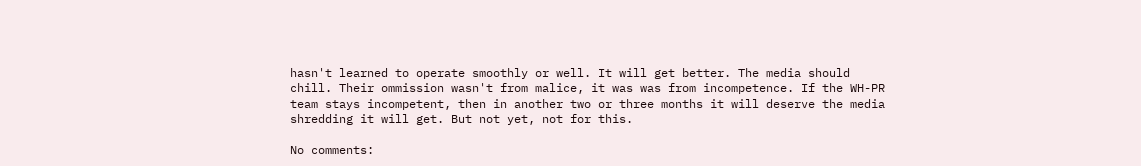hasn't learned to operate smoothly or well. It will get better. The media should chill. Their ommission wasn't from malice, it was was from incompetence. If the WH-PR team stays incompetent, then in another two or three months it will deserve the media shredding it will get. But not yet, not for this.

No comments: